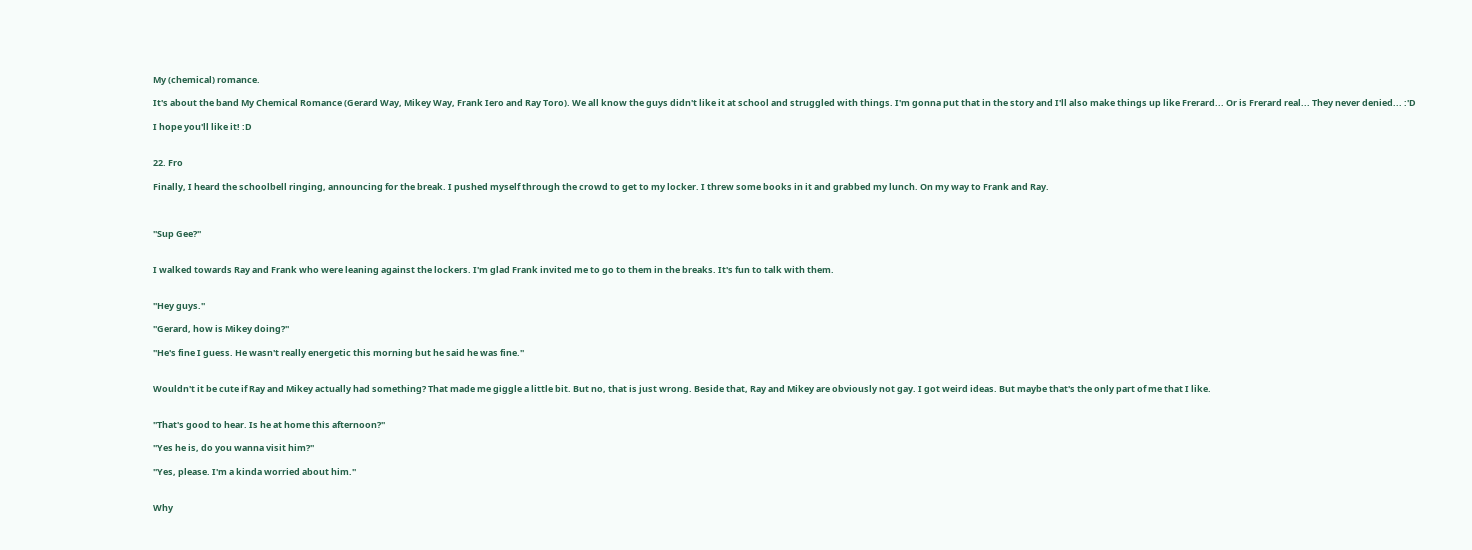My (chemical) romance.

It's about the band My Chemical Romance (Gerard Way, Mikey Way, Frank Iero and Ray Toro). We all know the guys didn't like it at school and struggled with things. I'm gonna put that in the story and I'll also make things up like Frerard... Or is Frerard real... They never denied... :'D

I hope you'll like it! :D


22. Fro

Finally, I heard the schoolbell ringing, announcing for the break. I pushed myself through the crowd to get to my locker. I threw some books in it and grabbed my lunch. On my way to Frank and Ray.



''Sup Gee?''


I walked towards Ray and Frank who were leaning against the lockers. I'm glad Frank invited me to go to them in the breaks. It's fun to talk with them.


''Hey guys.''

''Gerard, how is Mikey doing?''

''He's fine I guess. He wasn't really energetic this morning but he said he was fine.''


Wouldn't it be cute if Ray and Mikey actually had something? That made me giggle a little bit. But no, that is just wrong. Beside that, Ray and Mikey are obviously not gay. I got weird ideas. But maybe that's the only part of me that I like.


''That's good to hear. Is he at home this afternoon?''

''Yes he is, do you wanna visit him?''

''Yes, please. I'm a kinda worried about him.''


Why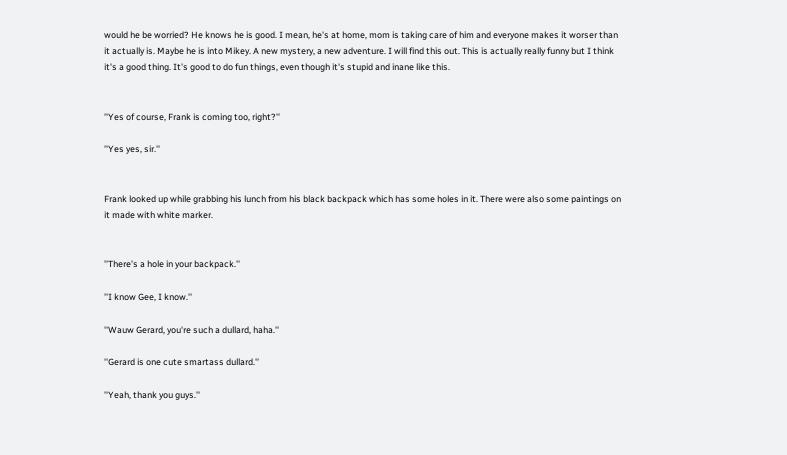would he be worried? He knows he is good. I mean, he's at home, mom is taking care of him and everyone makes it worser than it actually is. Maybe he is into Mikey. A new mystery, a new adventure. I will find this out. This is actually really funny but I think it's a good thing. It's good to do fun things, even though it's stupid and inane like this.


''Yes of course, Frank is coming too, right?''

''Yes yes, sir.''


Frank looked up while grabbing his lunch from his black backpack which has some holes in it. There were also some paintings on it made with white marker.


''There's a hole in your backpack.''

''I know Gee, I know.''

''Wauw Gerard, you're such a dullard, haha.''

''Gerard is one cute smartass dullard.''

''Yeah, thank you guys.''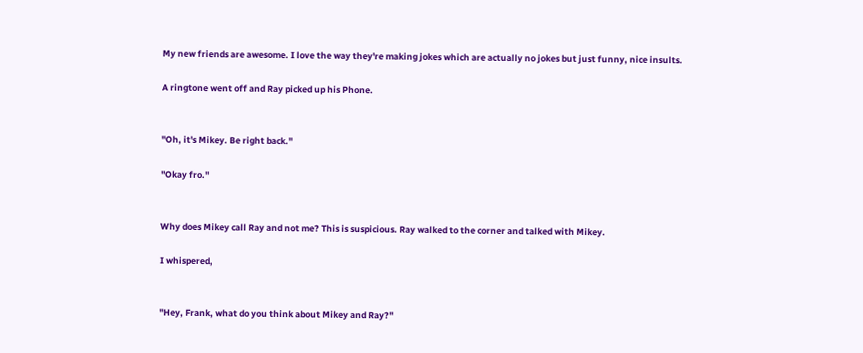My new friends are awesome. I love the way they're making jokes which are actually no jokes but just funny, nice insults.

A ringtone went off and Ray picked up his Phone.


''Oh, it's Mikey. Be right back.''

''Okay fro.''


Why does Mikey call Ray and not me? This is suspicious. Ray walked to the corner and talked with Mikey.

I whispered,


''Hey, Frank, what do you think about Mikey and Ray?''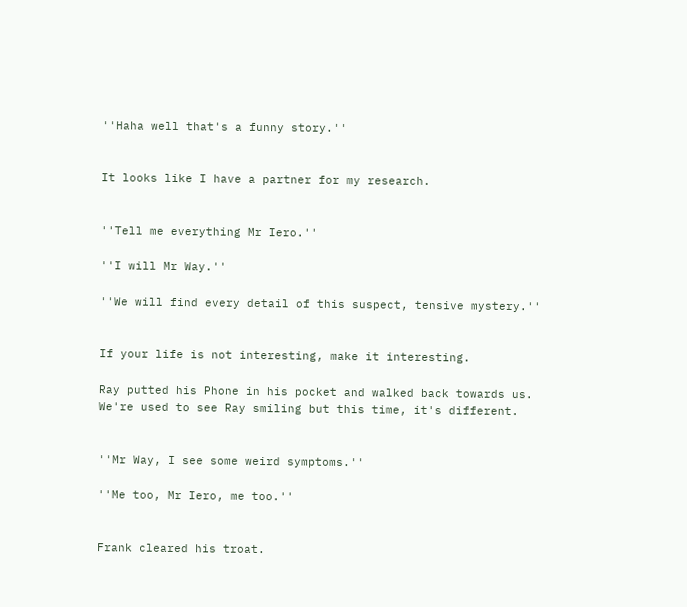''Haha well that's a funny story.''


It looks like I have a partner for my research.


''Tell me everything Mr Iero.''

''I will Mr Way.''

''We will find every detail of this suspect, tensive mystery.''


If your life is not interesting, make it interesting.

Ray putted his Phone in his pocket and walked back towards us. We're used to see Ray smiling but this time, it's different.


''Mr Way, I see some weird symptoms.''

''Me too, Mr Iero, me too.''


Frank cleared his troat.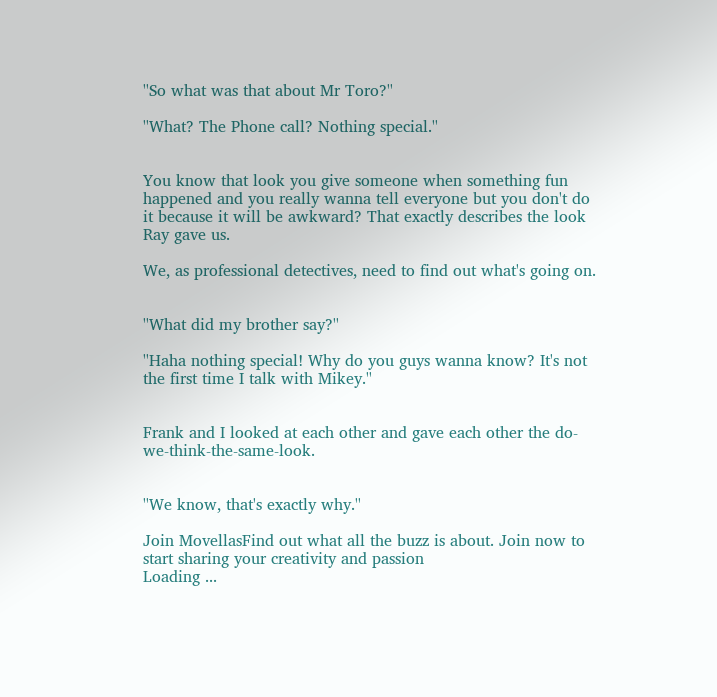''So what was that about Mr Toro?''

''What? The Phone call? Nothing special.''


You know that look you give someone when something fun happened and you really wanna tell everyone but you don't do it because it will be awkward? That exactly describes the look Ray gave us.

We, as professional detectives, need to find out what's going on.


''What did my brother say?''

''Haha nothing special! Why do you guys wanna know? It's not the first time I talk with Mikey.''


Frank and I looked at each other and gave each other the do-we-think-the-same-look.


''We know, that's exactly why.''

Join MovellasFind out what all the buzz is about. Join now to start sharing your creativity and passion
Loading ...